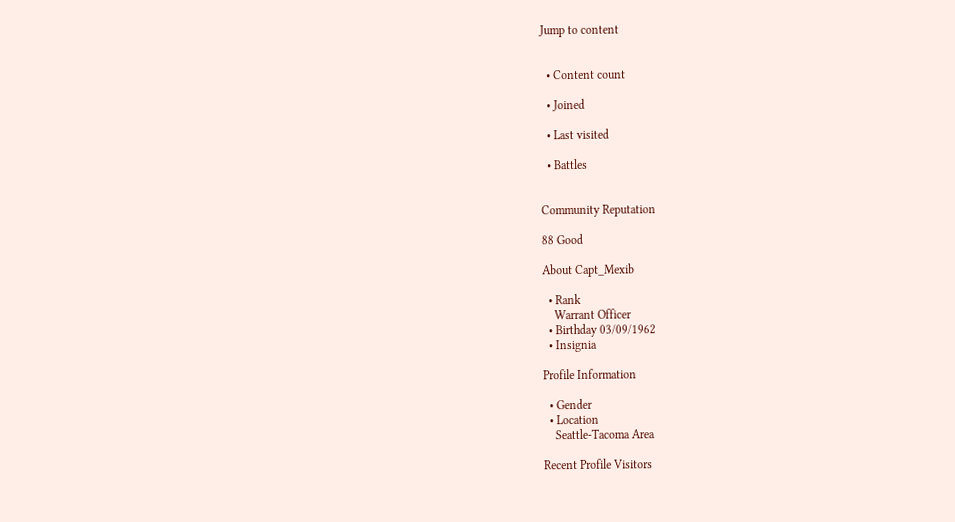Jump to content


  • Content count

  • Joined

  • Last visited

  • Battles


Community Reputation

88 Good

About Capt_Mexib

  • Rank
    Warrant Officer
  • Birthday 03/09/1962
  • Insignia

Profile Information

  • Gender
  • Location
    Seattle-Tacoma Area

Recent Profile Visitors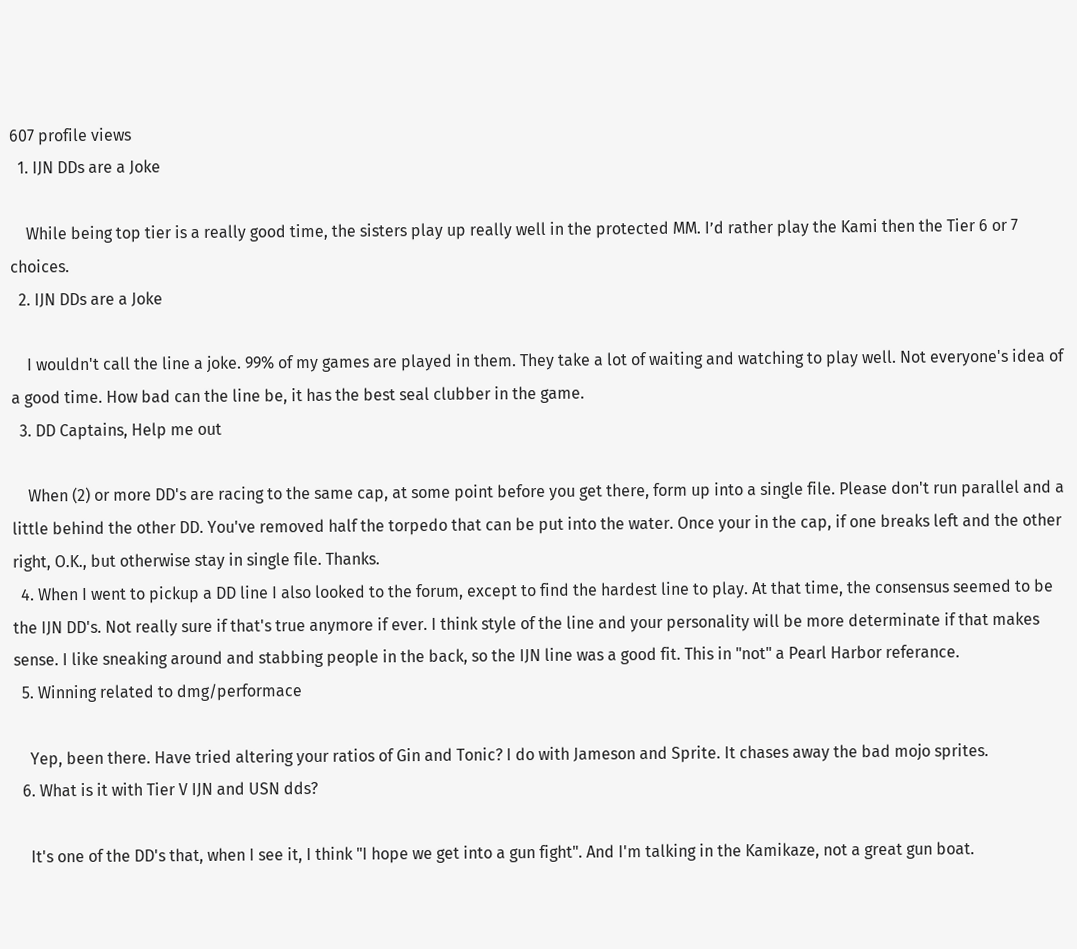607 profile views
  1. IJN DDs are a Joke

    While being top tier is a really good time, the sisters play up really well in the protected MM. I’d rather play the Kami then the Tier 6 or 7 choices.
  2. IJN DDs are a Joke

    I wouldn't call the line a joke. 99% of my games are played in them. They take a lot of waiting and watching to play well. Not everyone's idea of a good time. How bad can the line be, it has the best seal clubber in the game.
  3. DD Captains, Help me out

    When (2) or more DD's are racing to the same cap, at some point before you get there, form up into a single file. Please don't run parallel and a little behind the other DD. You've removed half the torpedo that can be put into the water. Once your in the cap, if one breaks left and the other right, O.K., but otherwise stay in single file. Thanks.
  4. When I went to pickup a DD line I also looked to the forum, except to find the hardest line to play. At that time, the consensus seemed to be the IJN DD's. Not really sure if that's true anymore if ever. I think style of the line and your personality will be more determinate if that makes sense. I like sneaking around and stabbing people in the back, so the IJN line was a good fit. This in "not" a Pearl Harbor referance.
  5. Winning related to dmg/performace

    Yep, been there. Have tried altering your ratios of Gin and Tonic? I do with Jameson and Sprite. It chases away the bad mojo sprites.
  6. What is it with Tier V IJN and USN dds?

    It's one of the DD's that, when I see it, I think "I hope we get into a gun fight". And I'm talking in the Kamikaze, not a great gun boat.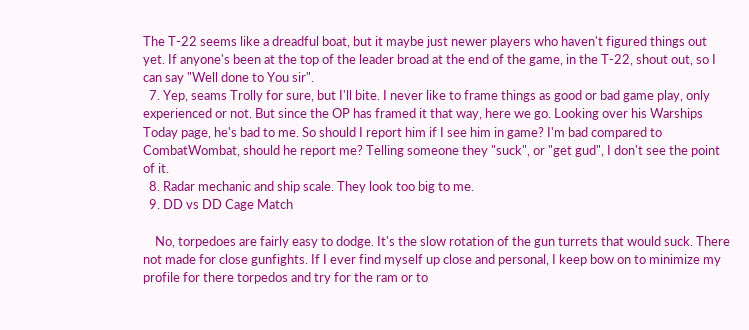The T-22 seems like a dreadful boat, but it maybe just newer players who haven't figured things out yet. If anyone's been at the top of the leader broad at the end of the game, in the T-22, shout out, so I can say "Well done to You sir".
  7. Yep, seams Trolly for sure, but I'll bite. I never like to frame things as good or bad game play, only experienced or not. But since the OP has framed it that way, here we go. Looking over his Warships Today page, he's bad to me. So should I report him if I see him in game? I'm bad compared to CombatWombat, should he report me? Telling someone they "suck", or "get gud", I don't see the point of it.
  8. Radar mechanic and ship scale. They look too big to me.
  9. DD vs DD Cage Match

    No, torpedoes are fairly easy to dodge. It's the slow rotation of the gun turrets that would suck. There not made for close gunfights. If I ever find myself up close and personal, I keep bow on to minimize my profile for there torpedos and try for the ram or to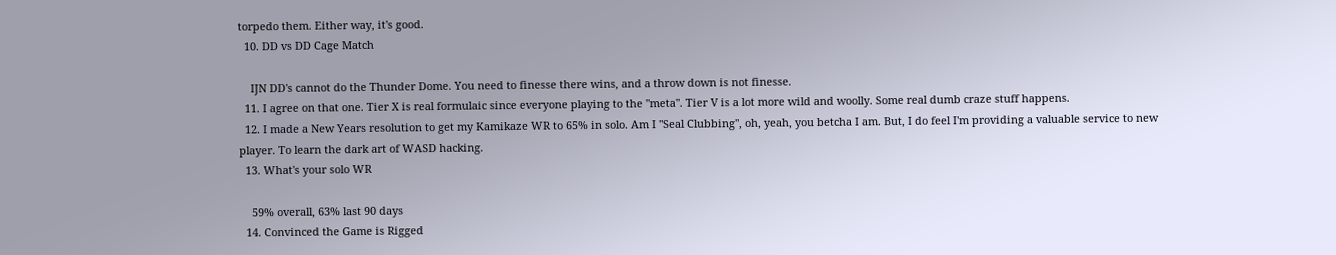torpedo them. Either way, it's good.
  10. DD vs DD Cage Match

    IJN DD's cannot do the Thunder Dome. You need to finesse there wins, and a throw down is not finesse.
  11. I agree on that one. Tier X is real formulaic since everyone playing to the "meta". Tier V is a lot more wild and woolly. Some real dumb craze stuff happens.
  12. I made a New Years resolution to get my Kamikaze WR to 65% in solo. Am I "Seal Clubbing", oh, yeah, you betcha I am. But, I do feel I'm providing a valuable service to new player. To learn the dark art of WASD hacking.
  13. What's your solo WR

    59% overall, 63% last 90 days
  14. Convinced the Game is Rigged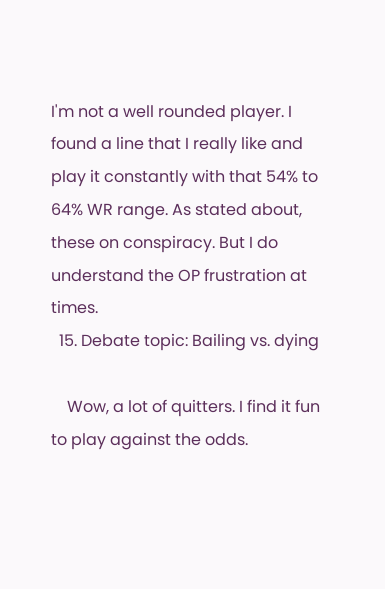I'm not a well rounded player. I found a line that I really like and play it constantly with that 54% to 64% WR range. As stated about, these on conspiracy. But I do understand the OP frustration at times.
  15. Debate topic: Bailing vs. dying

    Wow, a lot of quitters. I find it fun to play against the odds.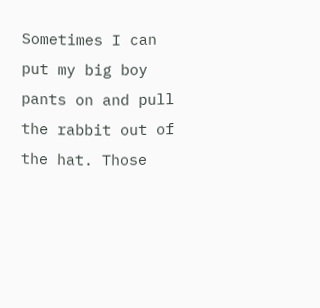Sometimes I can put my big boy pants on and pull the rabbit out of the hat. Those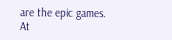are the epic games. At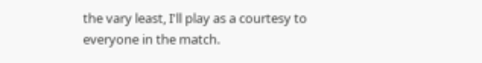the vary least, I'll play as a courtesy to everyone in the match.